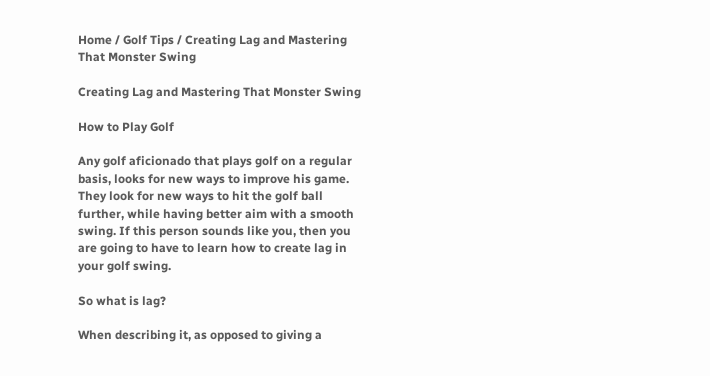Home / Golf Tips / Creating Lag and Mastering That Monster Swing

Creating Lag and Mastering That Monster Swing

How to Play Golf

Any golf aficionado that plays golf on a regular basis, looks for new ways to improve his game. They look for new ways to hit the golf ball further, while having better aim with a smooth swing. If this person sounds like you, then you are going to have to learn how to create lag in your golf swing.

So what is lag?

When describing it, as opposed to giving a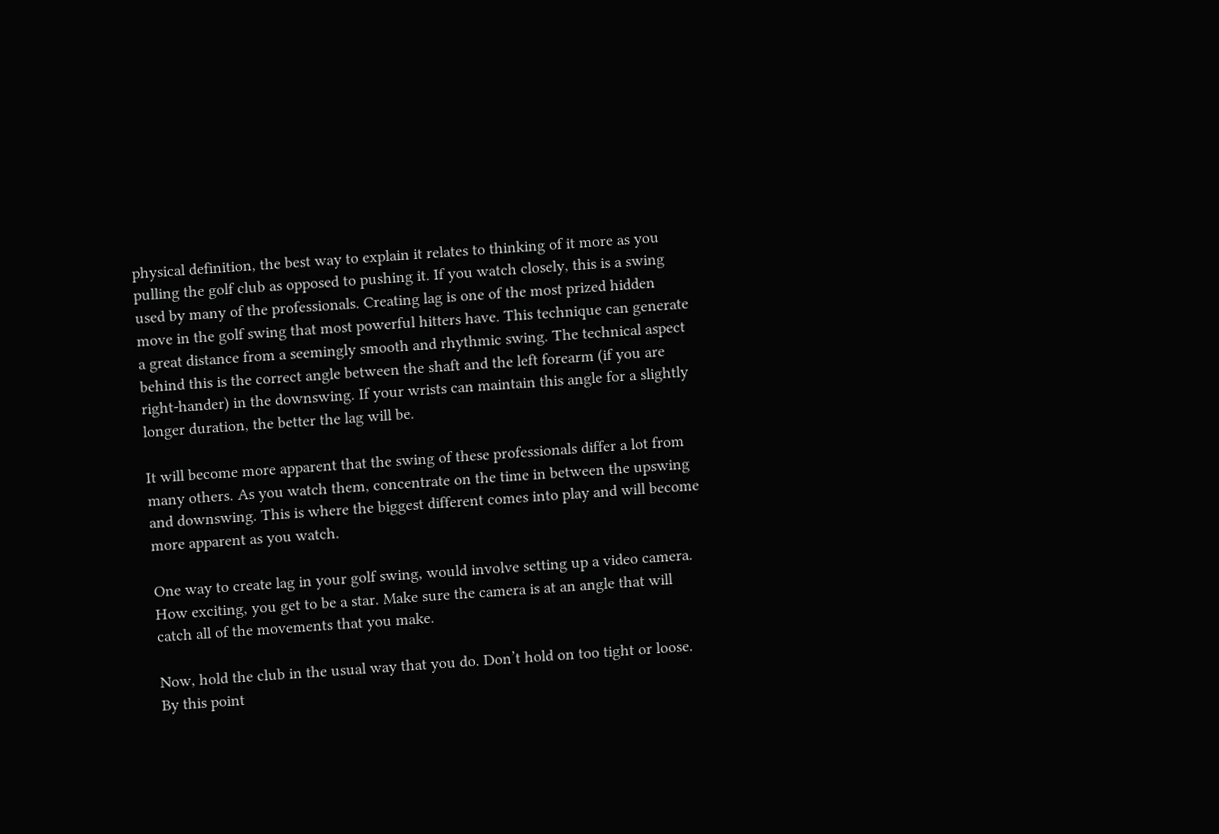physical definition, the best way to explain it relates to thinking of it more as you pulling the golf club as opposed to pushing it. If you watch closely, this is a swing used by many of the professionals. Creating lag is one of the most prized hidden move in the golf swing that most powerful hitters have. This technique can generate a great distance from a seemingly smooth and rhythmic swing. The technical aspect behind this is the correct angle between the shaft and the left forearm (if you are right-hander) in the downswing. If your wrists can maintain this angle for a slightly longer duration, the better the lag will be.

It will become more apparent that the swing of these professionals differ a lot from many others. As you watch them, concentrate on the time in between the upswing and downswing. This is where the biggest different comes into play and will become more apparent as you watch.

One way to create lag in your golf swing, would involve setting up a video camera. How exciting, you get to be a star. Make sure the camera is at an angle that will catch all of the movements that you make.

Now, hold the club in the usual way that you do. Don’t hold on too tight or loose. By this point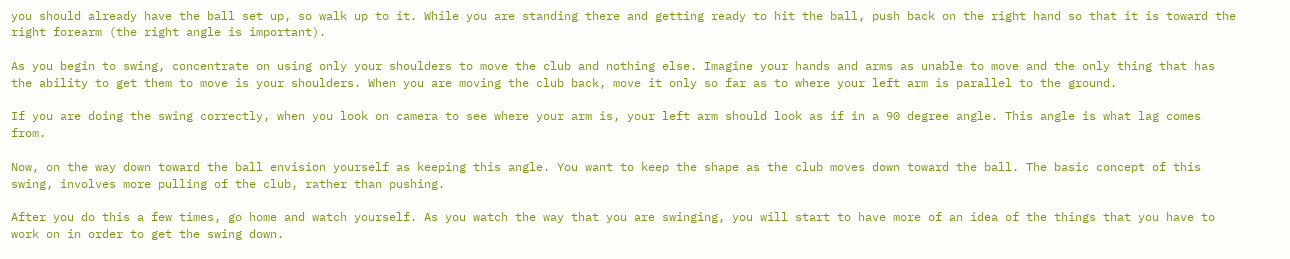you should already have the ball set up, so walk up to it. While you are standing there and getting ready to hit the ball, push back on the right hand so that it is toward the right forearm (the right angle is important).

As you begin to swing, concentrate on using only your shoulders to move the club and nothing else. Imagine your hands and arms as unable to move and the only thing that has the ability to get them to move is your shoulders. When you are moving the club back, move it only so far as to where your left arm is parallel to the ground.

If you are doing the swing correctly, when you look on camera to see where your arm is, your left arm should look as if in a 90 degree angle. This angle is what lag comes from.

Now, on the way down toward the ball envision yourself as keeping this angle. You want to keep the shape as the club moves down toward the ball. The basic concept of this swing, involves more pulling of the club, rather than pushing.

After you do this a few times, go home and watch yourself. As you watch the way that you are swinging, you will start to have more of an idea of the things that you have to work on in order to get the swing down.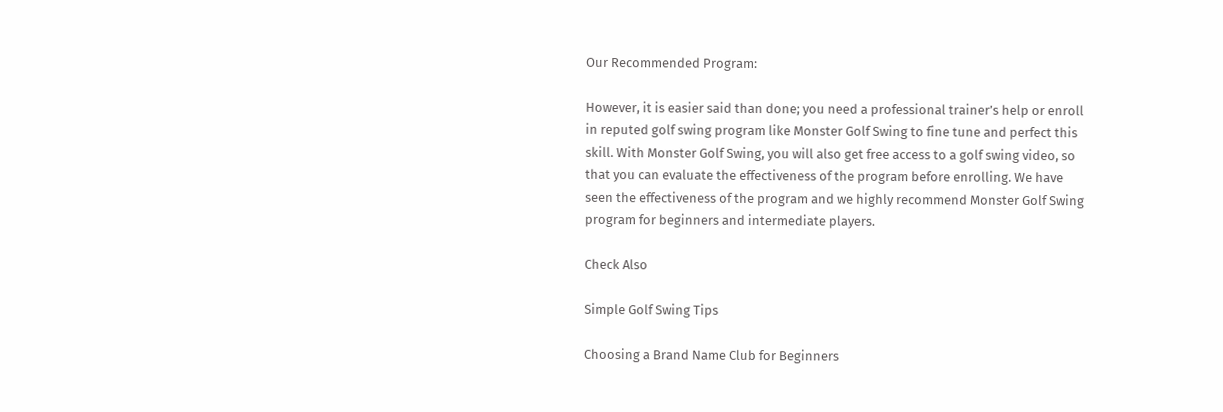Our Recommended Program:

However, it is easier said than done; you need a professional trainer’s help or enroll in reputed golf swing program like Monster Golf Swing to fine tune and perfect this skill. With Monster Golf Swing, you will also get free access to a golf swing video, so that you can evaluate the effectiveness of the program before enrolling. We have seen the effectiveness of the program and we highly recommend Monster Golf Swing program for beginners and intermediate players.

Check Also

Simple Golf Swing Tips

Choosing a Brand Name Club for Beginners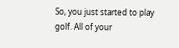So, you just started to play golf. All of your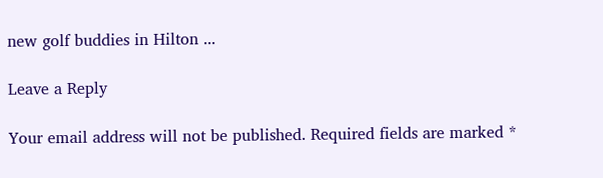new golf buddies in Hilton ...

Leave a Reply

Your email address will not be published. Required fields are marked *